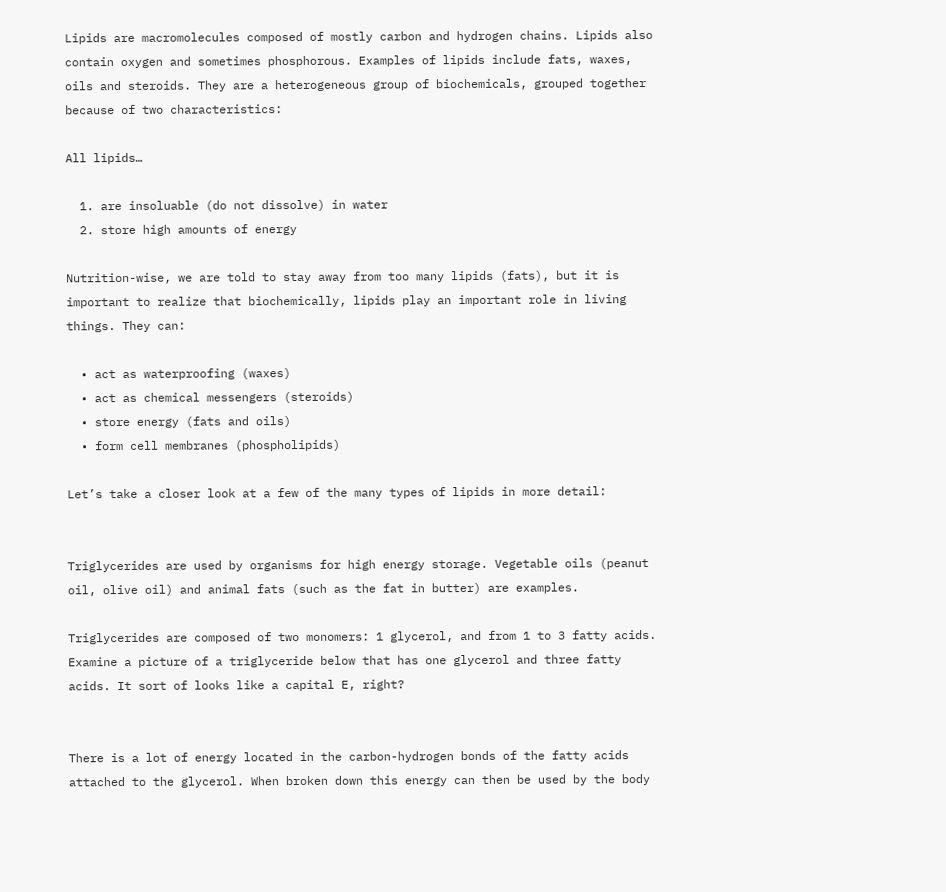Lipids are macromolecules composed of mostly carbon and hydrogen chains. Lipids also contain oxygen and sometimes phosphorous. Examples of lipids include fats, waxes, oils and steroids. They are a heterogeneous group of biochemicals, grouped together because of two characteristics:

All lipids…

  1. are insoluable (do not dissolve) in water
  2. store high amounts of energy

Nutrition-wise, we are told to stay away from too many lipids (fats), but it is important to realize that biochemically, lipids play an important role in living things. They can:

  • act as waterproofing (waxes)
  • act as chemical messengers (steroids)
  • store energy (fats and oils)
  • form cell membranes (phospholipids)

Let’s take a closer look at a few of the many types of lipids in more detail:


Triglycerides are used by organisms for high energy storage. Vegetable oils (peanut oil, olive oil) and animal fats (such as the fat in butter) are examples.

Triglycerides are composed of two monomers: 1 glycerol, and from 1 to 3 fatty acids. Examine a picture of a triglyceride below that has one glycerol and three fatty acids. It sort of looks like a capital E, right?


There is a lot of energy located in the carbon-hydrogen bonds of the fatty acids attached to the glycerol. When broken down this energy can then be used by the body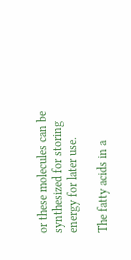or these molecules can be synthesized for storing energy for later use.

The fatty acids in a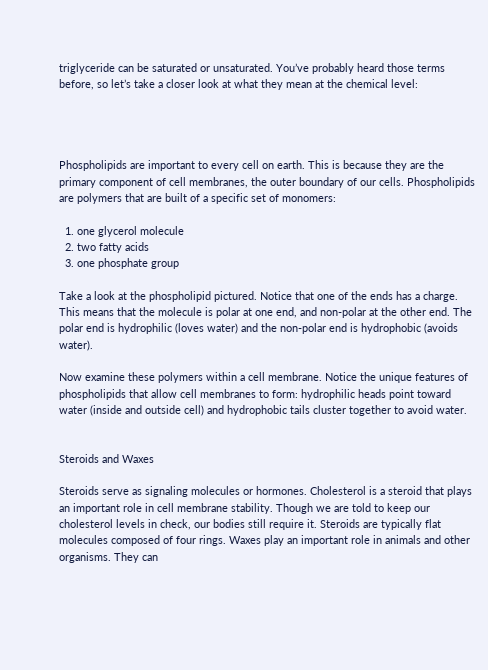triglyceride can be saturated or unsaturated. You’ve probably heard those terms before, so let’s take a closer look at what they mean at the chemical level:




Phospholipids are important to every cell on earth. This is because they are the primary component of cell membranes, the outer boundary of our cells. Phospholipids are polymers that are built of a specific set of monomers:

  1. one glycerol molecule
  2. two fatty acids
  3. one phosphate group

Take a look at the phospholipid pictured. Notice that one of the ends has a charge. This means that the molecule is polar at one end, and non-polar at the other end. The polar end is hydrophilic (loves water) and the non-polar end is hydrophobic (avoids water).

Now examine these polymers within a cell membrane. Notice the unique features of phospholipids that allow cell membranes to form: hydrophilic heads point toward water (inside and outside cell) and hydrophobic tails cluster together to avoid water.


Steroids and Waxes

Steroids serve as signaling molecules or hormones. Cholesterol is a steroid that plays an important role in cell membrane stability. Though we are told to keep our cholesterol levels in check, our bodies still require it. Steroids are typically flat molecules composed of four rings. Waxes play an important role in animals and other organisms. They can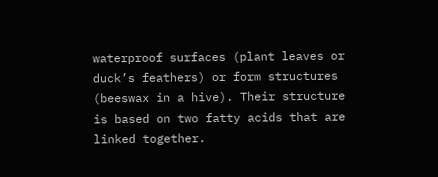waterproof surfaces (plant leaves or duck’s feathers) or form structures (beeswax in a hive). Their structure is based on two fatty acids that are linked together.